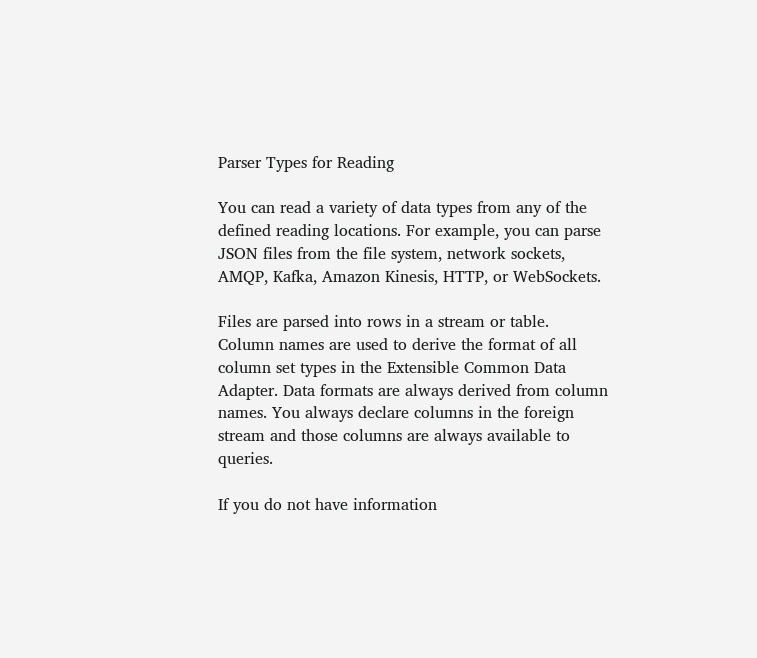Parser Types for Reading

You can read a variety of data types from any of the defined reading locations. For example, you can parse JSON files from the file system, network sockets, AMQP, Kafka, Amazon Kinesis, HTTP, or WebSockets.

Files are parsed into rows in a stream or table. Column names are used to derive the format of all column set types in the Extensible Common Data Adapter. Data formats are always derived from column names. You always declare columns in the foreign stream and those columns are always available to queries.

If you do not have information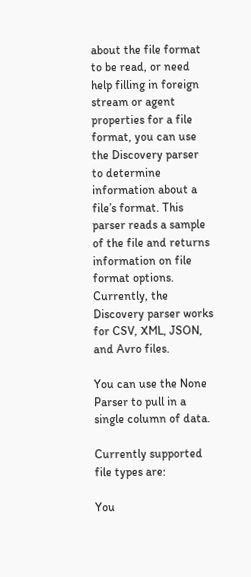about the file format to be read, or need help filling in foreign stream or agent properties for a file format, you can use the Discovery parser to determine information about a file’s format. This parser reads a sample of the file and returns information on file format options. Currently, the Discovery parser works for CSV, XML, JSON, and Avro files.

You can use the None Parser to pull in a single column of data.

Currently supported file types are:

You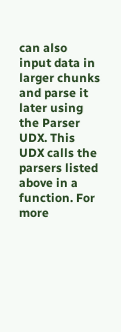can also input data in larger chunks and parse it later using the Parser UDX. This UDX calls the parsers listed above in a function. For more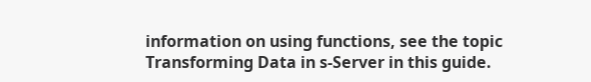information on using functions, see the topic Transforming Data in s-Server in this guide.